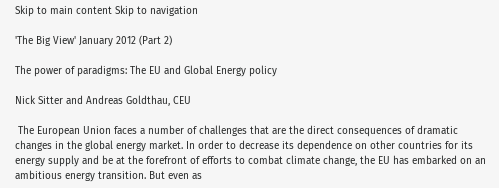Skip to main content Skip to navigation

'The Big View' January 2012 (Part 2)

The power of paradigms: The EU and Global Energy policy

Nick Sitter and Andreas Goldthau, CEU

 The European Union faces a number of challenges that are the direct consequences of dramatic changes in the global energy market. In order to decrease its dependence on other countries for its energy supply and be at the forefront of efforts to combat climate change, the EU has embarked on an ambitious energy transition. But even as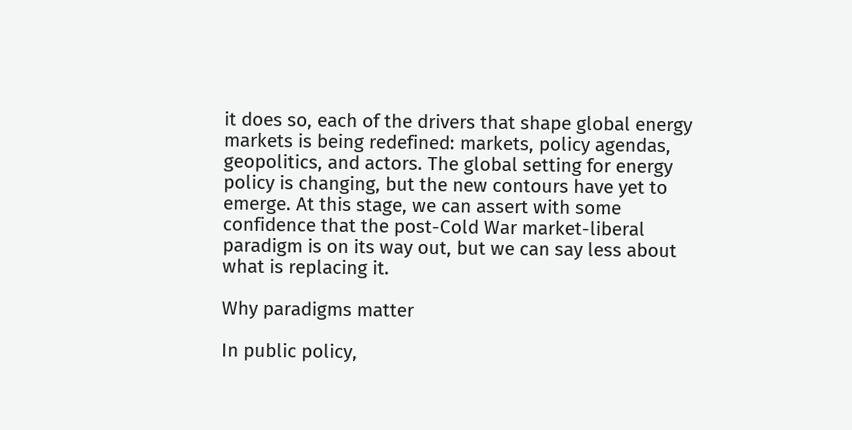it does so, each of the drivers that shape global energy markets is being redefined: markets, policy agendas, geopolitics, and actors. The global setting for energy policy is changing, but the new contours have yet to emerge. At this stage, we can assert with some confidence that the post-Cold War market-liberal paradigm is on its way out, but we can say less about what is replacing it.

Why paradigms matter

In public policy,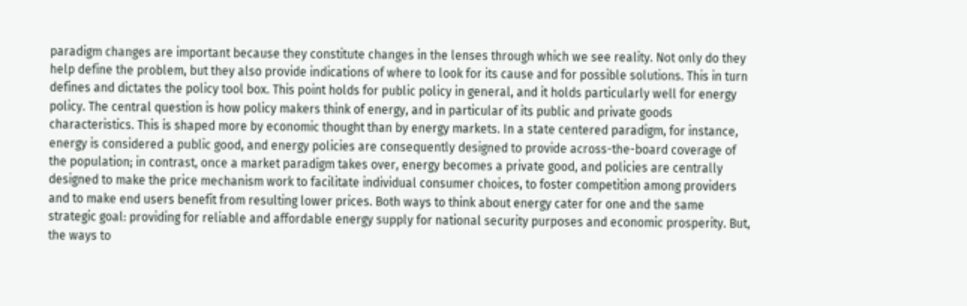paradigm changes are important because they constitute changes in the lenses through which we see reality. Not only do they help define the problem, but they also provide indications of where to look for its cause and for possible solutions. This in turn defines and dictates the policy tool box. This point holds for public policy in general, and it holds particularly well for energy policy. The central question is how policy makers think of energy, and in particular of its public and private goods characteristics. This is shaped more by economic thought than by energy markets. In a state centered paradigm, for instance, energy is considered a public good, and energy policies are consequently designed to provide across-the-board coverage of the population; in contrast, once a market paradigm takes over, energy becomes a private good, and policies are centrally designed to make the price mechanism work to facilitate individual consumer choices, to foster competition among providers and to make end users benefit from resulting lower prices. Both ways to think about energy cater for one and the same strategic goal: providing for reliable and affordable energy supply for national security purposes and economic prosperity. But, the ways to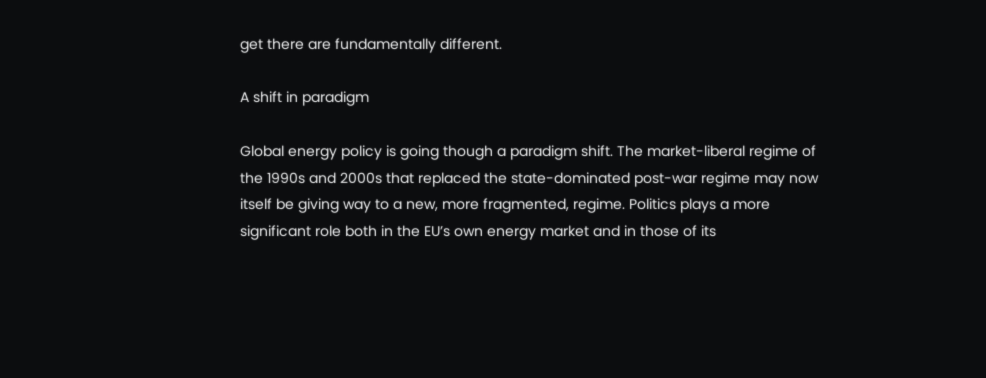get there are fundamentally different.

A shift in paradigm

Global energy policy is going though a paradigm shift. The market-liberal regime of the 1990s and 2000s that replaced the state-dominated post-war regime may now itself be giving way to a new, more fragmented, regime. Politics plays a more significant role both in the EU’s own energy market and in those of its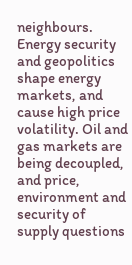neighbours. Energy security and geopolitics shape energy markets, and cause high price volatility. Oil and gas markets are being decoupled, and price, environment and security of supply questions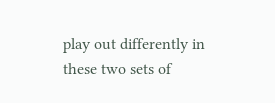play out differently in these two sets of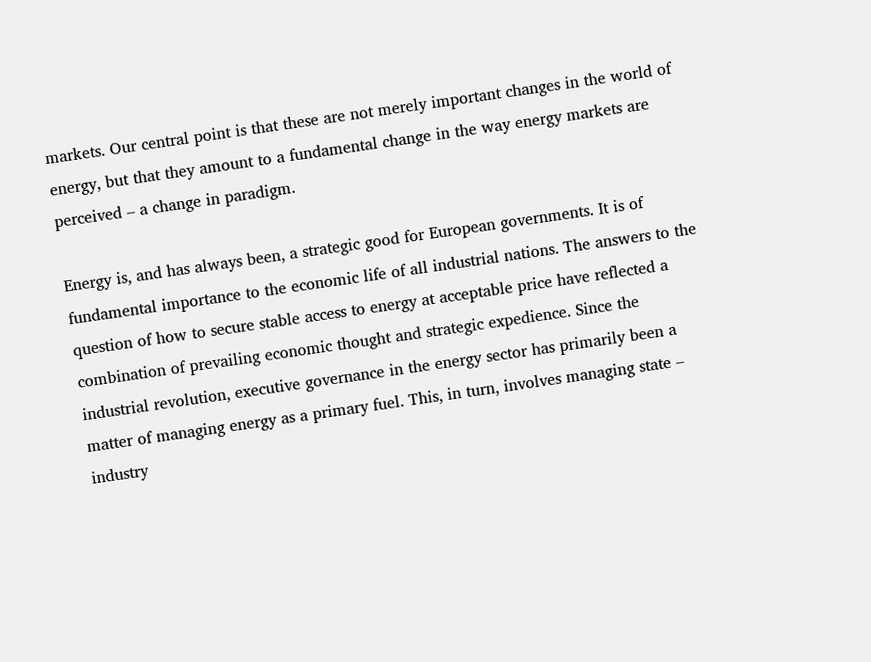markets. Our central point is that these are not merely important changes in the world of energy, but that they amount to a fundamental change in the way energy markets are perceived – a change in paradigm.

Energy is, and has always been, a strategic good for European governments. It is of fundamental importance to the economic life of all industrial nations. The answers to the question of how to secure stable access to energy at acceptable price have reflected a combination of prevailing economic thought and strategic expedience. Since the industrial revolution, executive governance in the energy sector has primarily been a matter of managing energy as a primary fuel. This, in turn, involves managing state – industry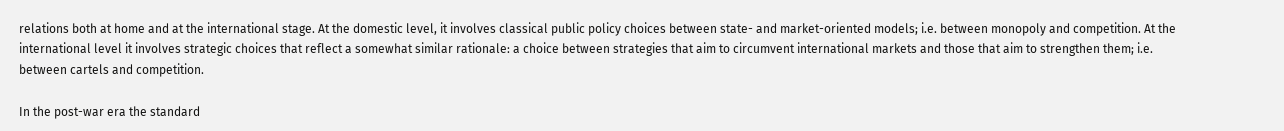relations both at home and at the international stage. At the domestic level, it involves classical public policy choices between state- and market-oriented models; i.e. between monopoly and competition. At the international level it involves strategic choices that reflect a somewhat similar rationale: a choice between strategies that aim to circumvent international markets and those that aim to strengthen them; i.e. between cartels and competition.

In the post-war era the standard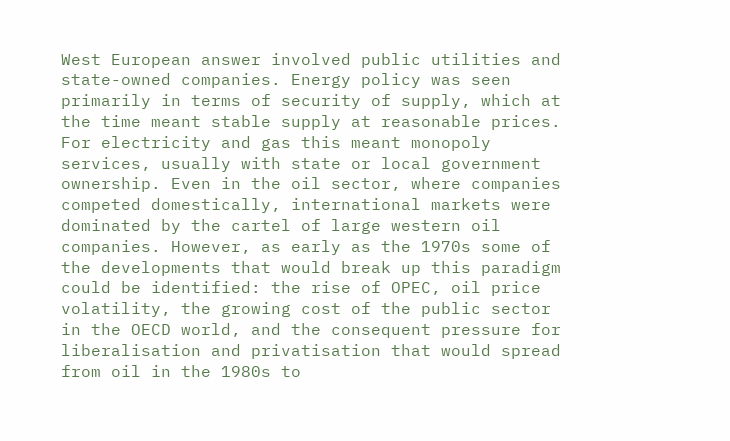West European answer involved public utilities and state-owned companies. Energy policy was seen primarily in terms of security of supply, which at the time meant stable supply at reasonable prices. For electricity and gas this meant monopoly services, usually with state or local government ownership. Even in the oil sector, where companies competed domestically, international markets were dominated by the cartel of large western oil companies. However, as early as the 1970s some of the developments that would break up this paradigm could be identified: the rise of OPEC, oil price volatility, the growing cost of the public sector in the OECD world, and the consequent pressure for liberalisation and privatisation that would spread from oil in the 1980s to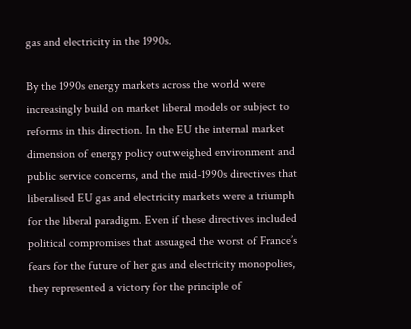gas and electricity in the 1990s.

By the 1990s energy markets across the world were increasingly build on market liberal models or subject to reforms in this direction. In the EU the internal market dimension of energy policy outweighed environment and public service concerns, and the mid-1990s directives that liberalised EU gas and electricity markets were a triumph for the liberal paradigm. Even if these directives included political compromises that assuaged the worst of France’s fears for the future of her gas and electricity monopolies, they represented a victory for the principle of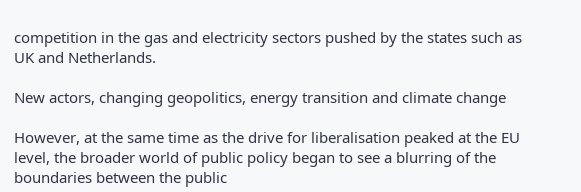competition in the gas and electricity sectors pushed by the states such as UK and Netherlands.

New actors, changing geopolitics, energy transition and climate change

However, at the same time as the drive for liberalisation peaked at the EU level, the broader world of public policy began to see a blurring of the boundaries between the public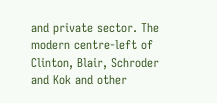and private sector. The modern centre-left of Clinton, Blair, Schroder and Kok and other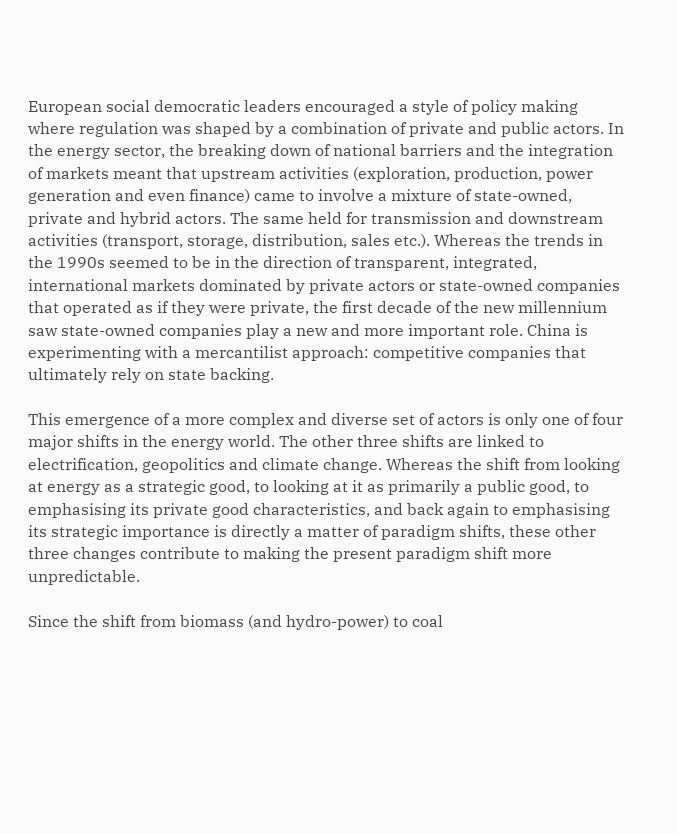European social democratic leaders encouraged a style of policy making where regulation was shaped by a combination of private and public actors. In the energy sector, the breaking down of national barriers and the integration of markets meant that upstream activities (exploration, production, power generation and even finance) came to involve a mixture of state-owned, private and hybrid actors. The same held for transmission and downstream activities (transport, storage, distribution, sales etc.). Whereas the trends in the 1990s seemed to be in the direction of transparent, integrated, international markets dominated by private actors or state-owned companies that operated as if they were private, the first decade of the new millennium saw state-owned companies play a new and more important role. China is experimenting with a mercantilist approach: competitive companies that ultimately rely on state backing.

This emergence of a more complex and diverse set of actors is only one of four major shifts in the energy world. The other three shifts are linked to electrification, geopolitics and climate change. Whereas the shift from looking at energy as a strategic good, to looking at it as primarily a public good, to emphasising its private good characteristics, and back again to emphasising its strategic importance is directly a matter of paradigm shifts, these other three changes contribute to making the present paradigm shift more unpredictable.

Since the shift from biomass (and hydro-power) to coal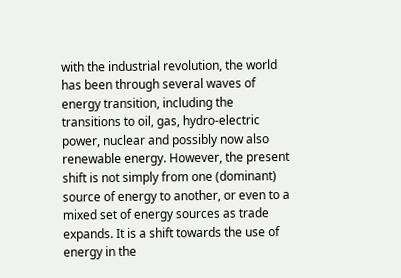with the industrial revolution, the world has been through several waves of energy transition, including the transitions to oil, gas, hydro-electric power, nuclear and possibly now also renewable energy. However, the present shift is not simply from one (dominant) source of energy to another, or even to a mixed set of energy sources as trade expands. It is a shift towards the use of energy in the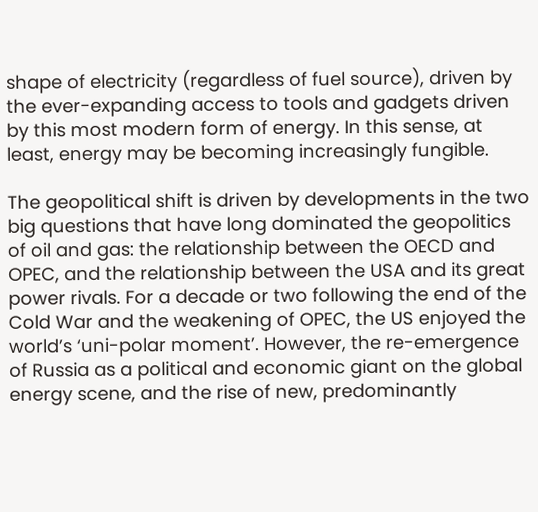shape of electricity (regardless of fuel source), driven by the ever-expanding access to tools and gadgets driven by this most modern form of energy. In this sense, at least, energy may be becoming increasingly fungible.

The geopolitical shift is driven by developments in the two big questions that have long dominated the geopolitics of oil and gas: the relationship between the OECD and OPEC, and the relationship between the USA and its great power rivals. For a decade or two following the end of the Cold War and the weakening of OPEC, the US enjoyed the world’s ‘uni-polar moment’. However, the re-emergence of Russia as a political and economic giant on the global energy scene, and the rise of new, predominantly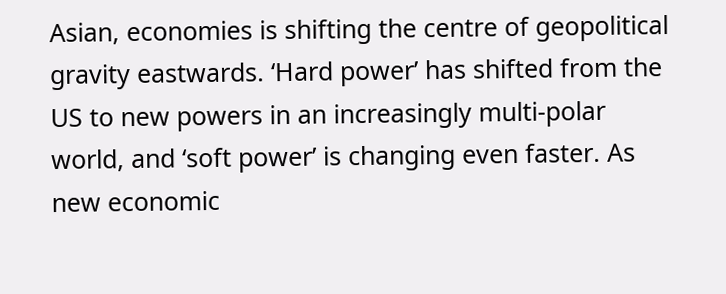Asian, economies is shifting the centre of geopolitical gravity eastwards. ‘Hard power’ has shifted from the US to new powers in an increasingly multi-polar world, and ‘soft power’ is changing even faster. As new economic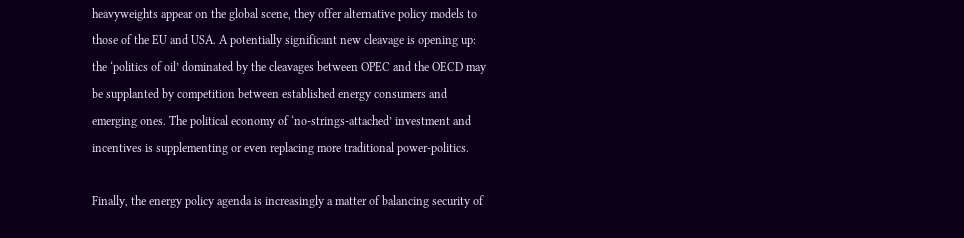heavyweights appear on the global scene, they offer alternative policy models to those of the EU and USA. A potentially significant new cleavage is opening up: the ‘politics of oil’ dominated by the cleavages between OPEC and the OECD may be supplanted by competition between established energy consumers and emerging ones. The political economy of ‘no-strings-attached’ investment and incentives is supplementing or even replacing more traditional power-politics.

Finally, the energy policy agenda is increasingly a matter of balancing security of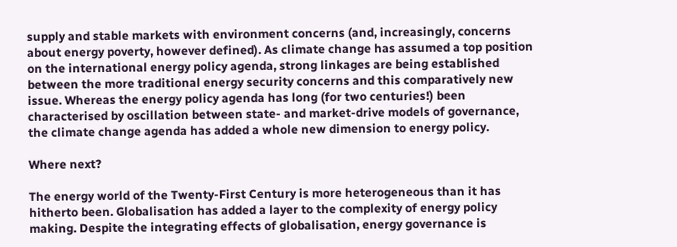supply and stable markets with environment concerns (and, increasingly, concerns about energy poverty, however defined). As climate change has assumed a top position on the international energy policy agenda, strong linkages are being established between the more traditional energy security concerns and this comparatively new issue. Whereas the energy policy agenda has long (for two centuries!) been characterised by oscillation between state- and market-drive models of governance, the climate change agenda has added a whole new dimension to energy policy.

Where next?

The energy world of the Twenty-First Century is more heterogeneous than it has hitherto been. Globalisation has added a layer to the complexity of energy policy making. Despite the integrating effects of globalisation, energy governance is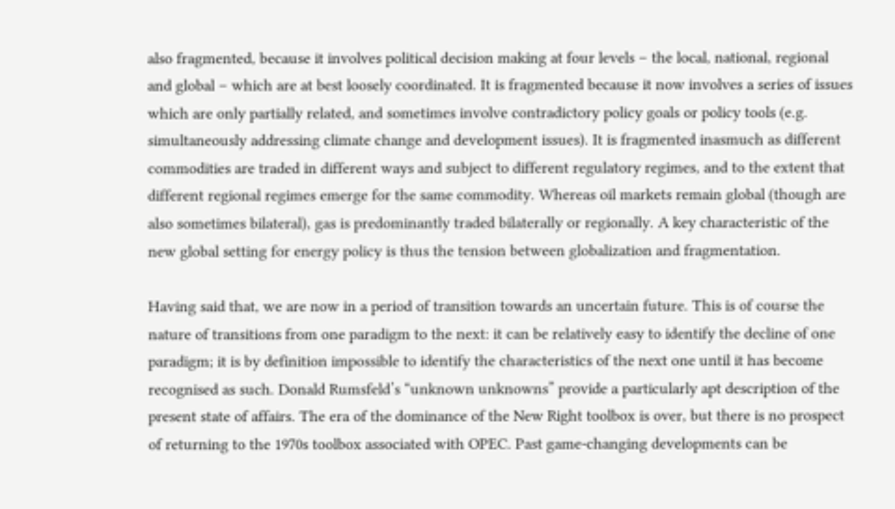also fragmented, because it involves political decision making at four levels – the local, national, regional and global – which are at best loosely coordinated. It is fragmented because it now involves a series of issues which are only partially related, and sometimes involve contradictory policy goals or policy tools (e.g. simultaneously addressing climate change and development issues). It is fragmented inasmuch as different commodities are traded in different ways and subject to different regulatory regimes, and to the extent that different regional regimes emerge for the same commodity. Whereas oil markets remain global (though are also sometimes bilateral), gas is predominantly traded bilaterally or regionally. A key characteristic of the new global setting for energy policy is thus the tension between globalization and fragmentation.

Having said that, we are now in a period of transition towards an uncertain future. This is of course the nature of transitions from one paradigm to the next: it can be relatively easy to identify the decline of one paradigm; it is by definition impossible to identify the characteristics of the next one until it has become recognised as such. Donald Rumsfeld’s “unknown unknowns” provide a particularly apt description of the present state of affairs. The era of the dominance of the New Right toolbox is over, but there is no prospect of returning to the 1970s toolbox associated with OPEC. Past game-changing developments can be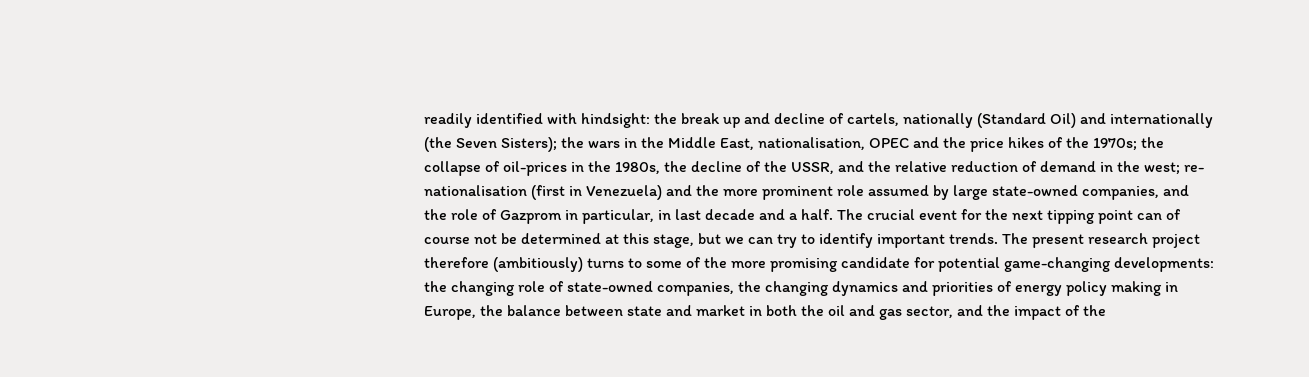readily identified with hindsight: the break up and decline of cartels, nationally (Standard Oil) and internationally (the Seven Sisters); the wars in the Middle East, nationalisation, OPEC and the price hikes of the 1970s; the collapse of oil-prices in the 1980s, the decline of the USSR, and the relative reduction of demand in the west; re-nationalisation (first in Venezuela) and the more prominent role assumed by large state-owned companies, and the role of Gazprom in particular, in last decade and a half. The crucial event for the next tipping point can of course not be determined at this stage, but we can try to identify important trends. The present research project therefore (ambitiously) turns to some of the more promising candidate for potential game-changing developments: the changing role of state-owned companies, the changing dynamics and priorities of energy policy making in Europe, the balance between state and market in both the oil and gas sector, and the impact of the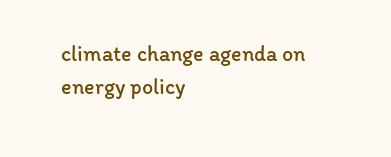climate change agenda on energy policy